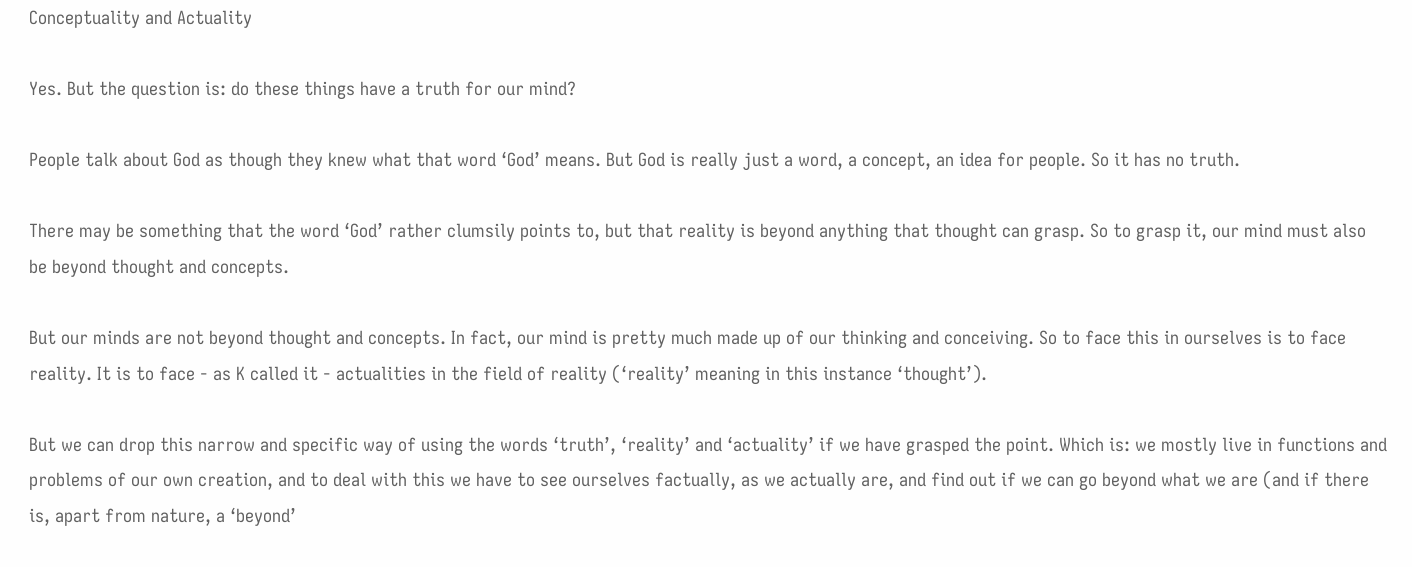Conceptuality and Actuality

Yes. But the question is: do these things have a truth for our mind?

People talk about God as though they knew what that word ‘God’ means. But God is really just a word, a concept, an idea for people. So it has no truth.

There may be something that the word ‘God’ rather clumsily points to, but that reality is beyond anything that thought can grasp. So to grasp it, our mind must also be beyond thought and concepts.

But our minds are not beyond thought and concepts. In fact, our mind is pretty much made up of our thinking and conceiving. So to face this in ourselves is to face reality. It is to face - as K called it - actualities in the field of reality (‘reality’ meaning in this instance ‘thought’).

But we can drop this narrow and specific way of using the words ‘truth’, ‘reality’ and ‘actuality’ if we have grasped the point. Which is: we mostly live in functions and problems of our own creation, and to deal with this we have to see ourselves factually, as we actually are, and find out if we can go beyond what we are (and if there is, apart from nature, a ‘beyond’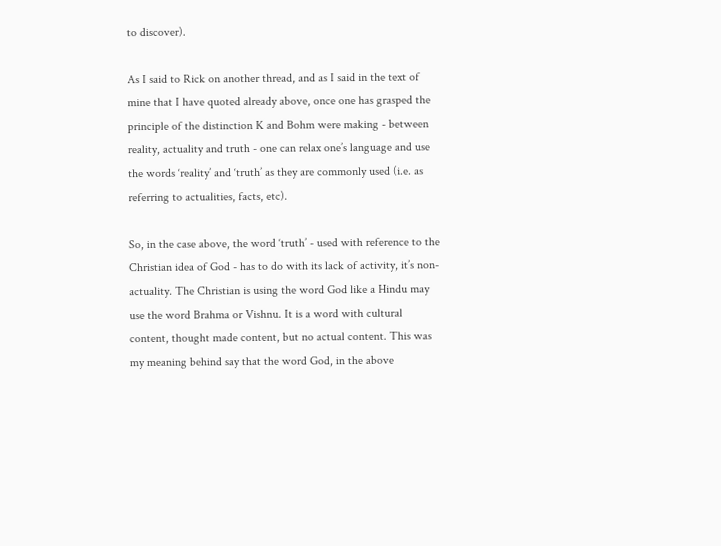to discover).

As I said to Rick on another thread, and as I said in the text of mine that I have quoted already above, once one has grasped the principle of the distinction K and Bohm were making - between reality, actuality and truth - one can relax one’s language and use the words ‘reality’ and ‘truth’ as they are commonly used (i.e. as referring to actualities, facts, etc).

So, in the case above, the word ‘truth’ - used with reference to the Christian idea of God - has to do with its lack of activity, it’s non-actuality. The Christian is using the word God like a Hindu may use the word Brahma or Vishnu. It is a word with cultural content, thought made content, but no actual content. This was my meaning behind say that the word God, in the above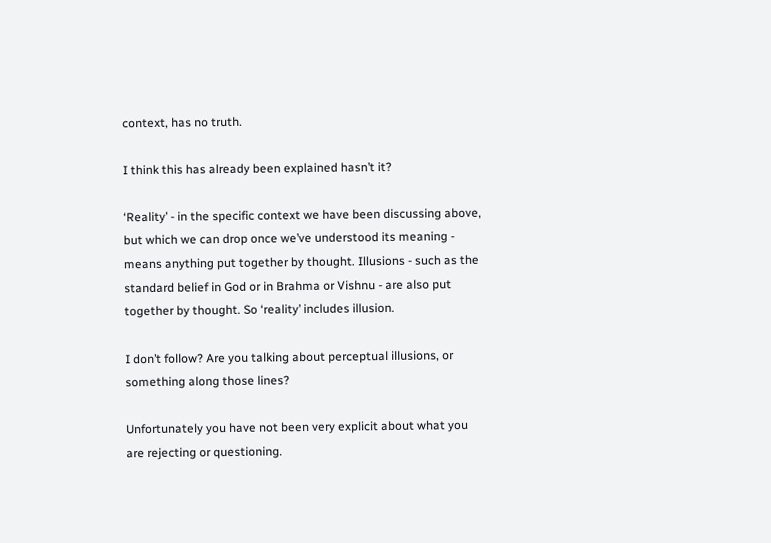context, has no truth.

I think this has already been explained hasn’t it?

‘Reality’ - in the specific context we have been discussing above, but which we can drop once we’ve understood its meaning - means anything put together by thought. Illusions - such as the standard belief in God or in Brahma or Vishnu - are also put together by thought. So ‘reality’ includes illusion.

I don’t follow? Are you talking about perceptual illusions, or something along those lines?

Unfortunately you have not been very explicit about what you are rejecting or questioning.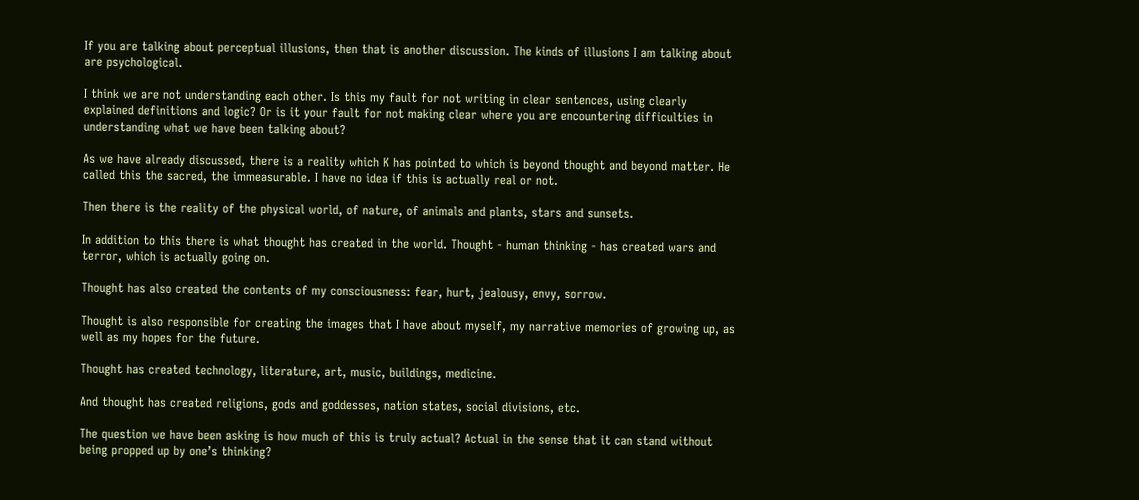If you are talking about perceptual illusions, then that is another discussion. The kinds of illusions I am talking about are psychological.

I think we are not understanding each other. Is this my fault for not writing in clear sentences, using clearly explained definitions and logic? Or is it your fault for not making clear where you are encountering difficulties in understanding what we have been talking about?

As we have already discussed, there is a reality which K has pointed to which is beyond thought and beyond matter. He called this the sacred, the immeasurable. I have no idea if this is actually real or not.

Then there is the reality of the physical world, of nature, of animals and plants, stars and sunsets.

In addition to this there is what thought has created in the world. Thought - human thinking - has created wars and terror, which is actually going on.

Thought has also created the contents of my consciousness: fear, hurt, jealousy, envy, sorrow.

Thought is also responsible for creating the images that I have about myself, my narrative memories of growing up, as well as my hopes for the future.

Thought has created technology, literature, art, music, buildings, medicine.

And thought has created religions, gods and goddesses, nation states, social divisions, etc.

The question we have been asking is how much of this is truly actual? Actual in the sense that it can stand without being propped up by one’s thinking?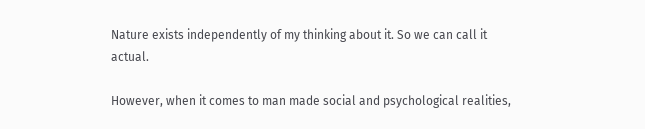Nature exists independently of my thinking about it. So we can call it actual.

However, when it comes to man made social and psychological realities,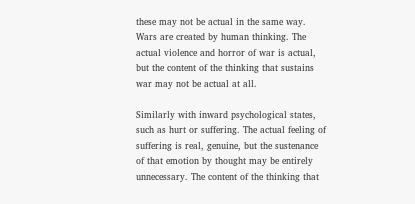these may not be actual in the same way. Wars are created by human thinking. The actual violence and horror of war is actual, but the content of the thinking that sustains war may not be actual at all.

Similarly with inward psychological states, such as hurt or suffering. The actual feeling of suffering is real, genuine, but the sustenance of that emotion by thought may be entirely unnecessary. The content of the thinking that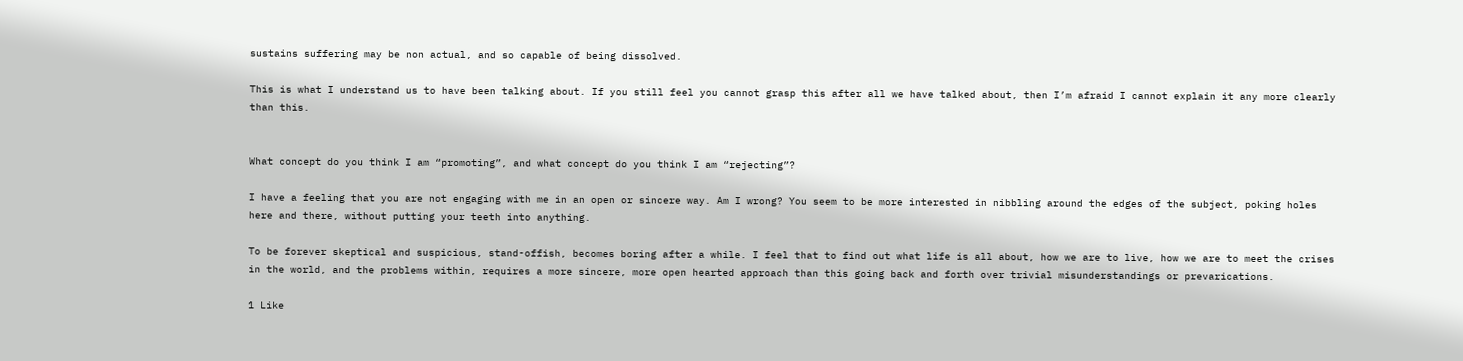sustains suffering may be non actual, and so capable of being dissolved.

This is what I understand us to have been talking about. If you still feel you cannot grasp this after all we have talked about, then I’m afraid I cannot explain it any more clearly than this.


What concept do you think I am “promoting”, and what concept do you think I am “rejecting”?

I have a feeling that you are not engaging with me in an open or sincere way. Am I wrong? You seem to be more interested in nibbling around the edges of the subject, poking holes here and there, without putting your teeth into anything.

To be forever skeptical and suspicious, stand-offish, becomes boring after a while. I feel that to find out what life is all about, how we are to live, how we are to meet the crises in the world, and the problems within, requires a more sincere, more open hearted approach than this going back and forth over trivial misunderstandings or prevarications.

1 Like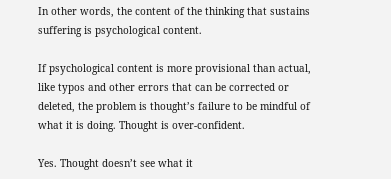In other words, the content of the thinking that sustains suffering is psychological content.

If psychological content is more provisional than actual, like typos and other errors that can be corrected or deleted, the problem is thought’s failure to be mindful of what it is doing. Thought is over-confident.

Yes. Thought doesn’t see what it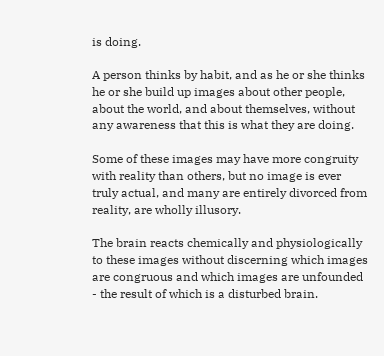is doing.

A person thinks by habit, and as he or she thinks he or she build up images about other people, about the world, and about themselves, without any awareness that this is what they are doing.

Some of these images may have more congruity with reality than others, but no image is ever truly actual, and many are entirely divorced from reality, are wholly illusory.

The brain reacts chemically and physiologically to these images without discerning which images are congruous and which images are unfounded - the result of which is a disturbed brain.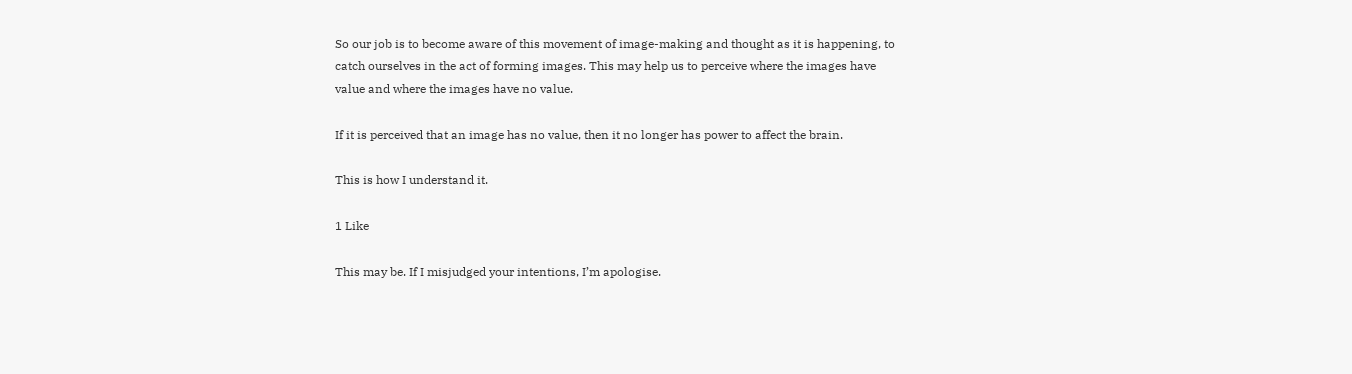So our job is to become aware of this movement of image-making and thought as it is happening, to catch ourselves in the act of forming images. This may help us to perceive where the images have value and where the images have no value.

If it is perceived that an image has no value, then it no longer has power to affect the brain.

This is how I understand it.

1 Like

This may be. If I misjudged your intentions, I’m apologise.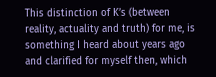This distinction of K’s (between reality, actuality and truth) for me, is something I heard about years ago and clarified for myself then, which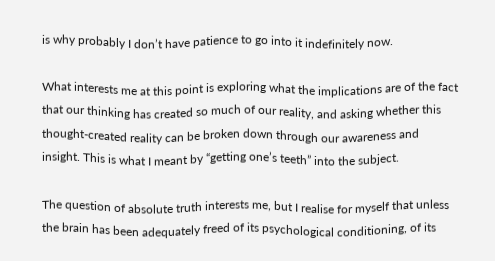is why probably I don’t have patience to go into it indefinitely now.

What interests me at this point is exploring what the implications are of the fact that our thinking has created so much of our reality, and asking whether this thought-created reality can be broken down through our awareness and insight. This is what I meant by “getting one’s teeth” into the subject.

The question of absolute truth interests me, but I realise for myself that unless the brain has been adequately freed of its psychological conditioning, of its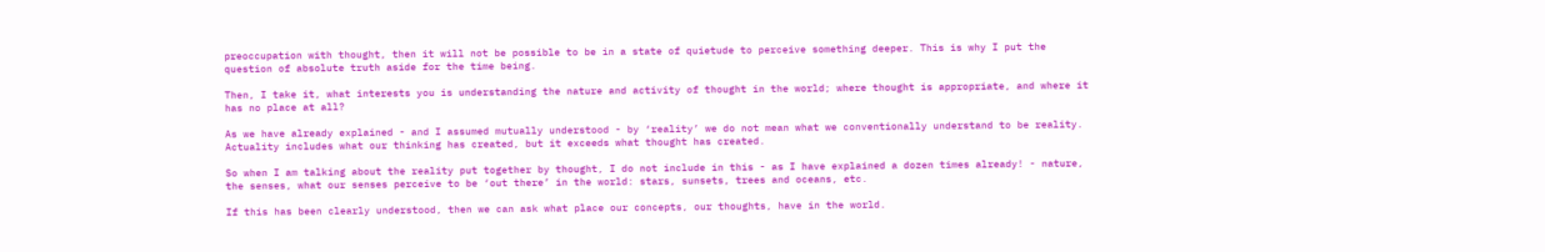preoccupation with thought, then it will not be possible to be in a state of quietude to perceive something deeper. This is why I put the question of absolute truth aside for the time being.

Then, I take it, what interests you is understanding the nature and activity of thought in the world; where thought is appropriate, and where it has no place at all?

As we have already explained - and I assumed mutually understood - by ‘reality’ we do not mean what we conventionally understand to be reality. Actuality includes what our thinking has created, but it exceeds what thought has created.

So when I am talking about the reality put together by thought, I do not include in this - as I have explained a dozen times already! - nature, the senses, what our senses perceive to be ‘out there’ in the world: stars, sunsets, trees and oceans, etc.

If this has been clearly understood, then we can ask what place our concepts, our thoughts, have in the world.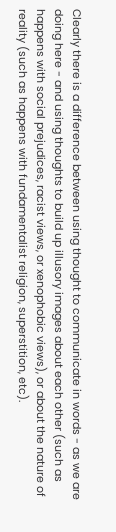Clearly there is a difference between using thought to communicate in words - as we are doing here - and using thoughts to build up illusory images about each other (such as happens with social prejudices, racist views, or xenophobic views), or about the nature of reality (such as happens with fundamentalist religion, superstition, etc).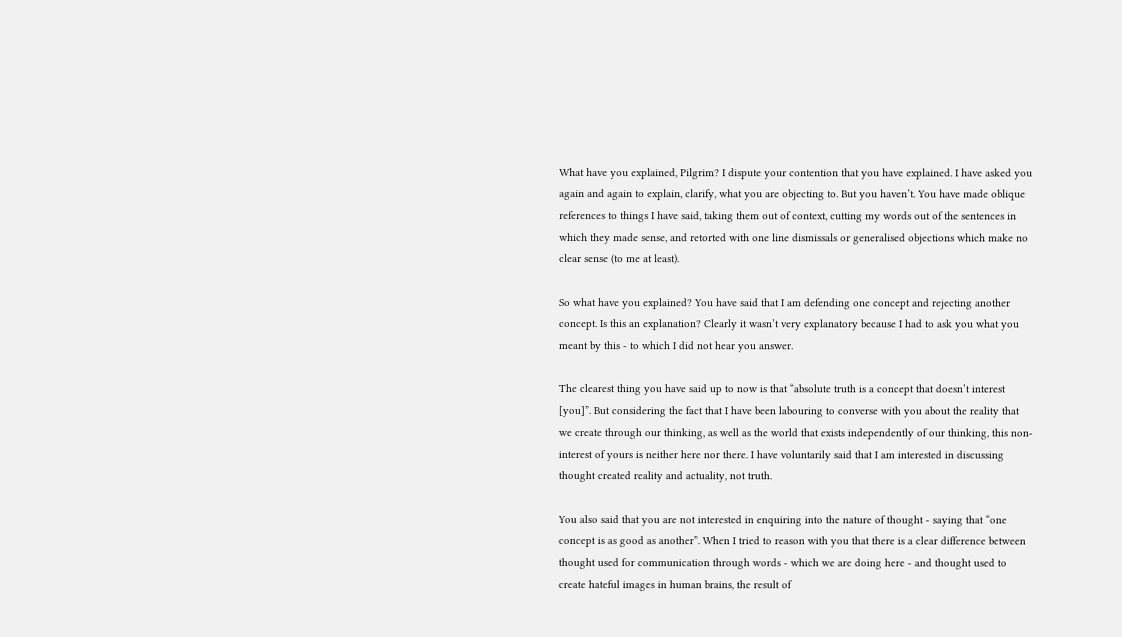What have you explained, Pilgrim? I dispute your contention that you have explained. I have asked you again and again to explain, clarify, what you are objecting to. But you haven’t. You have made oblique references to things I have said, taking them out of context, cutting my words out of the sentences in which they made sense, and retorted with one line dismissals or generalised objections which make no clear sense (to me at least).

So what have you explained? You have said that I am defending one concept and rejecting another concept. Is this an explanation? Clearly it wasn’t very explanatory because I had to ask you what you meant by this - to which I did not hear you answer.

The clearest thing you have said up to now is that “absolute truth is a concept that doesn’t interest [you]”. But considering the fact that I have been labouring to converse with you about the reality that we create through our thinking, as well as the world that exists independently of our thinking, this non-interest of yours is neither here nor there. I have voluntarily said that I am interested in discussing thought created reality and actuality, not truth.

You also said that you are not interested in enquiring into the nature of thought - saying that “one concept is as good as another”. When I tried to reason with you that there is a clear difference between thought used for communication through words - which we are doing here - and thought used to create hateful images in human brains, the result of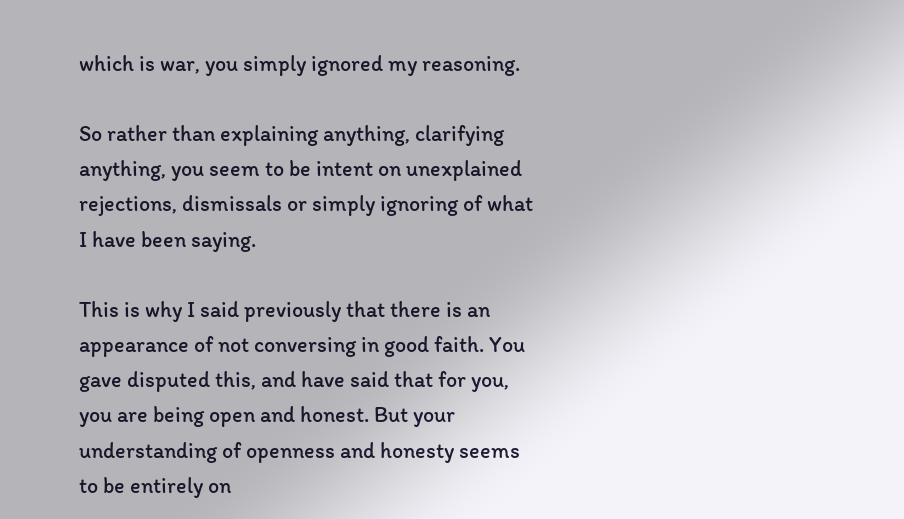which is war, you simply ignored my reasoning.

So rather than explaining anything, clarifying anything, you seem to be intent on unexplained rejections, dismissals or simply ignoring of what I have been saying.

This is why I said previously that there is an appearance of not conversing in good faith. You gave disputed this, and have said that for you, you are being open and honest. But your understanding of openness and honesty seems to be entirely on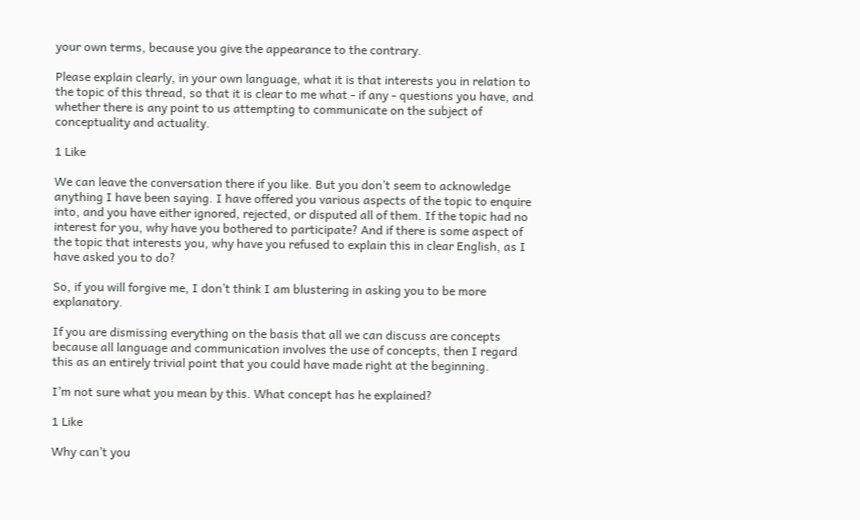your own terms, because you give the appearance to the contrary.

Please explain clearly, in your own language, what it is that interests you in relation to the topic of this thread, so that it is clear to me what - if any - questions you have, and whether there is any point to us attempting to communicate on the subject of conceptuality and actuality.

1 Like

We can leave the conversation there if you like. But you don’t seem to acknowledge anything I have been saying. I have offered you various aspects of the topic to enquire into, and you have either ignored, rejected, or disputed all of them. If the topic had no interest for you, why have you bothered to participate? And if there is some aspect of the topic that interests you, why have you refused to explain this in clear English, as I have asked you to do?

So, if you will forgive me, I don’t think I am blustering in asking you to be more explanatory.

If you are dismissing everything on the basis that all we can discuss are concepts because all language and communication involves the use of concepts, then I regard this as an entirely trivial point that you could have made right at the beginning.

I’m not sure what you mean by this. What concept has he explained?

1 Like

Why can’t you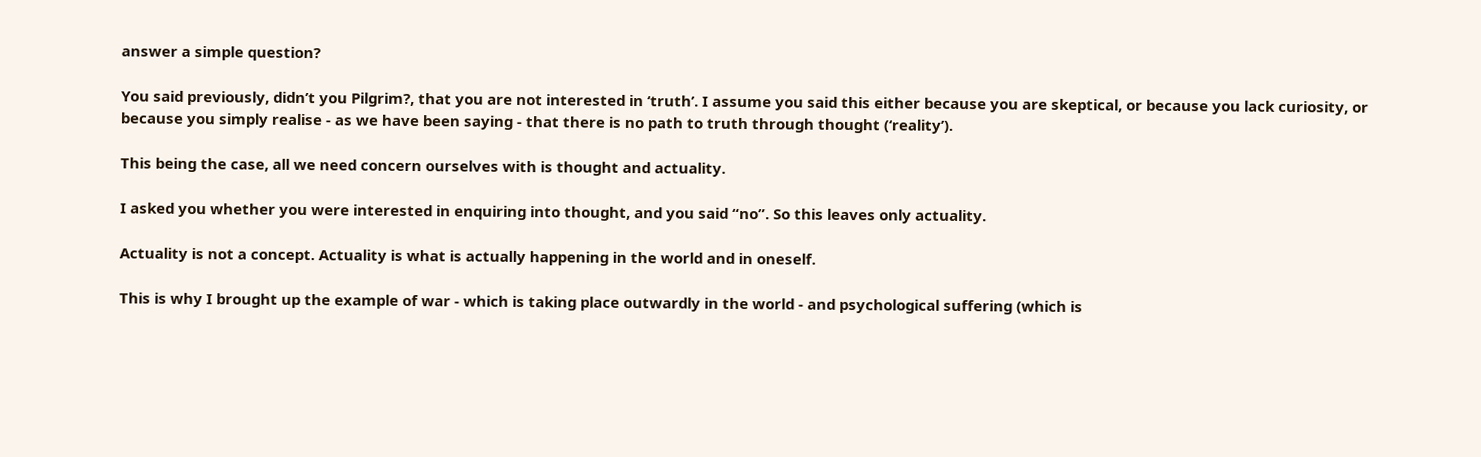answer a simple question?

You said previously, didn’t you Pilgrim?, that you are not interested in ‘truth’. I assume you said this either because you are skeptical, or because you lack curiosity, or because you simply realise - as we have been saying - that there is no path to truth through thought (‘reality’).

This being the case, all we need concern ourselves with is thought and actuality.

I asked you whether you were interested in enquiring into thought, and you said “no”. So this leaves only actuality.

Actuality is not a concept. Actuality is what is actually happening in the world and in oneself.

This is why I brought up the example of war - which is taking place outwardly in the world - and psychological suffering (which is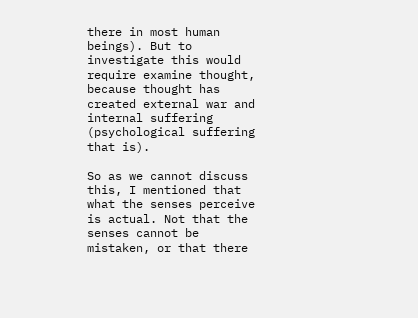there in most human beings). But to investigate this would require examine thought, because thought has created external war and internal suffering (psychological suffering that is).

So as we cannot discuss this, I mentioned that what the senses perceive is actual. Not that the senses cannot be mistaken, or that there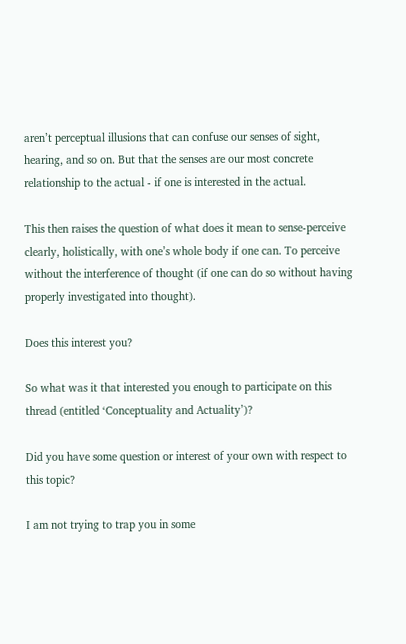aren’t perceptual illusions that can confuse our senses of sight, hearing, and so on. But that the senses are our most concrete relationship to the actual - if one is interested in the actual.

This then raises the question of what does it mean to sense-perceive clearly, holistically, with one’s whole body if one can. To perceive without the interference of thought (if one can do so without having properly investigated into thought).

Does this interest you?

So what was it that interested you enough to participate on this thread (entitled ‘Conceptuality and Actuality’)?

Did you have some question or interest of your own with respect to this topic?

I am not trying to trap you in some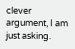clever argument, I am just asking.